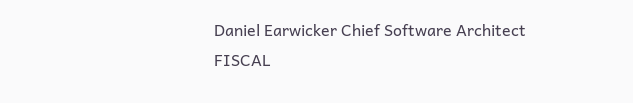Daniel Earwicker Chief Software Architect
FISCAL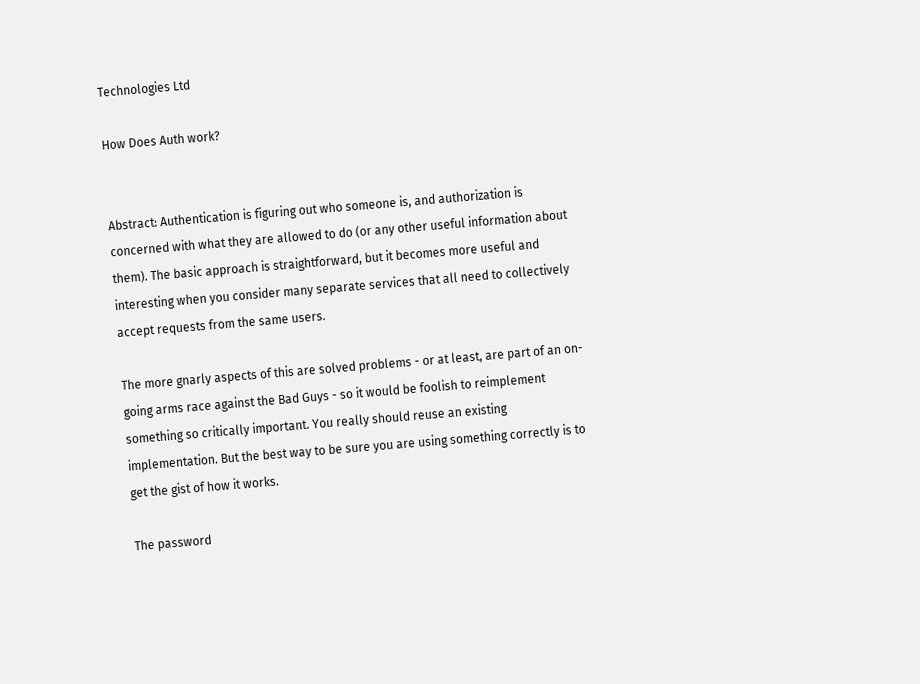Technologies Ltd

How Does Auth work?


Abstract: Authentication is figuring out who someone is, and authorization is concerned with what they are allowed to do (or any other useful information about them). The basic approach is straightforward, but it becomes more useful and interesting when you consider many separate services that all need to collectively accept requests from the same users.

The more gnarly aspects of this are solved problems - or at least, are part of an on-going arms race against the Bad Guys - so it would be foolish to reimplement something so critically important. You really should reuse an existing implementation. But the best way to be sure you are using something correctly is to get the gist of how it works.

The password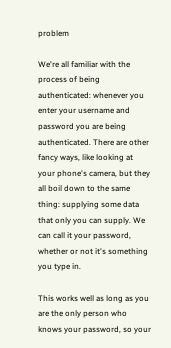problem

We're all familiar with the process of being authenticated: whenever you enter your username and password you are being authenticated. There are other fancy ways, like looking at your phone's camera, but they all boil down to the same thing: supplying some data that only you can supply. We can call it your password, whether or not it's something you type in.

This works well as long as you are the only person who knows your password, so your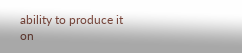ability to produce it on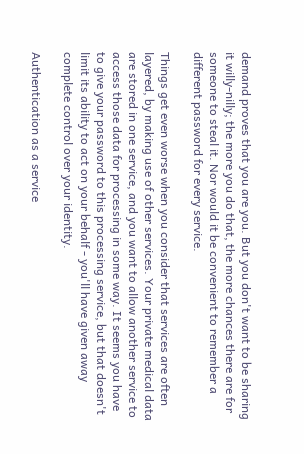demand proves that you are you. But you don't want to be sharing it willy-nilly; the more you do that, the more chances there are for someone to steal it. Nor would it be convenient to remember a different password for every service.

Things get even worse when you consider that services are often layered, by making use of other services. Your private medical data are stored in one service, and you want to allow another service to access those data for processing in some way. It seems you have to give your password to this processing service, but that doesn't limit its ability to act on your behalf - you'll have given away complete control over your identity.

Authentication as a service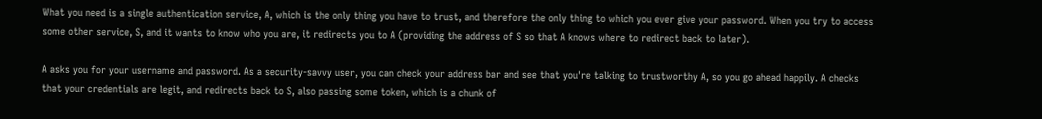What you need is a single authentication service, A, which is the only thing you have to trust, and therefore the only thing to which you ever give your password. When you try to access some other service, S, and it wants to know who you are, it redirects you to A (providing the address of S so that A knows where to redirect back to later).

A asks you for your username and password. As a security-savvy user, you can check your address bar and see that you're talking to trustworthy A, so you go ahead happily. A checks that your credentials are legit, and redirects back to S, also passing some token, which is a chunk of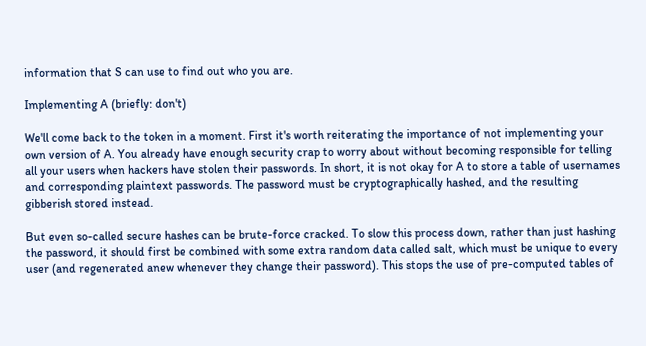information that S can use to find out who you are.

Implementing A (briefly: don't)

We'll come back to the token in a moment. First it's worth reiterating the importance of not implementing your own version of A. You already have enough security crap to worry about without becoming responsible for telling all your users when hackers have stolen their passwords. In short, it is not okay for A to store a table of usernames and corresponding plaintext passwords. The password must be cryptographically hashed, and the resulting gibberish stored instead.

But even so-called secure hashes can be brute-force cracked. To slow this process down, rather than just hashing the password, it should first be combined with some extra random data called salt, which must be unique to every user (and regenerated anew whenever they change their password). This stops the use of pre-computed tables of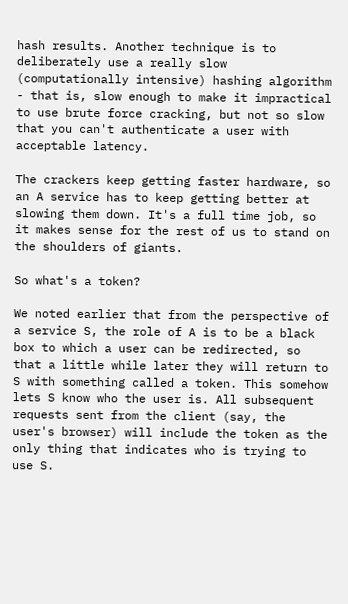hash results. Another technique is to deliberately use a really slow (computationally intensive) hashing algorithm - that is, slow enough to make it impractical to use brute force cracking, but not so slow that you can't authenticate a user with acceptable latency.

The crackers keep getting faster hardware, so an A service has to keep getting better at slowing them down. It's a full time job, so it makes sense for the rest of us to stand on the shoulders of giants.

So what's a token?

We noted earlier that from the perspective of a service S, the role of A is to be a black box to which a user can be redirected, so that a little while later they will return to S with something called a token. This somehow lets S know who the user is. All subsequent requests sent from the client (say, the user's browser) will include the token as the only thing that indicates who is trying to use S.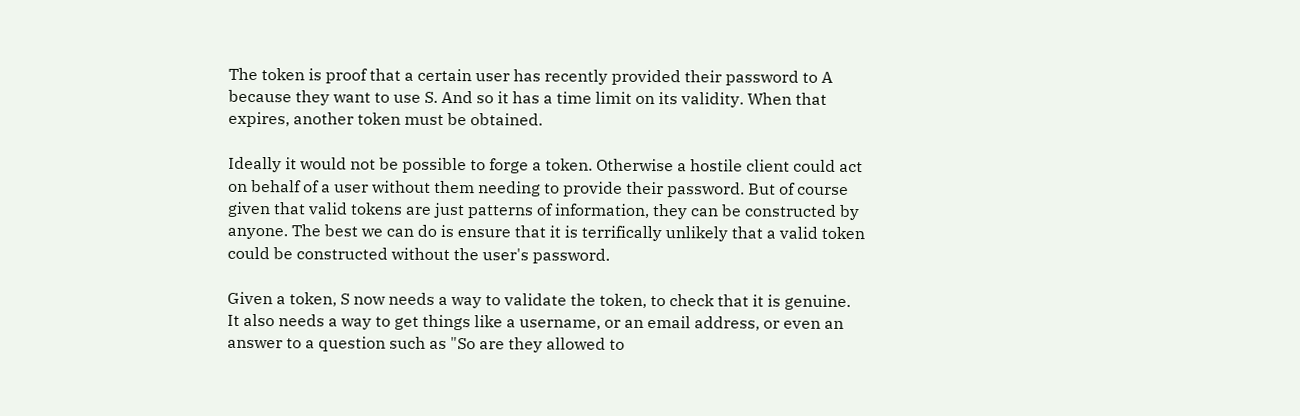The token is proof that a certain user has recently provided their password to A because they want to use S. And so it has a time limit on its validity. When that expires, another token must be obtained.

Ideally it would not be possible to forge a token. Otherwise a hostile client could act on behalf of a user without them needing to provide their password. But of course given that valid tokens are just patterns of information, they can be constructed by anyone. The best we can do is ensure that it is terrifically unlikely that a valid token could be constructed without the user's password.

Given a token, S now needs a way to validate the token, to check that it is genuine. It also needs a way to get things like a username, or an email address, or even an answer to a question such as "So are they allowed to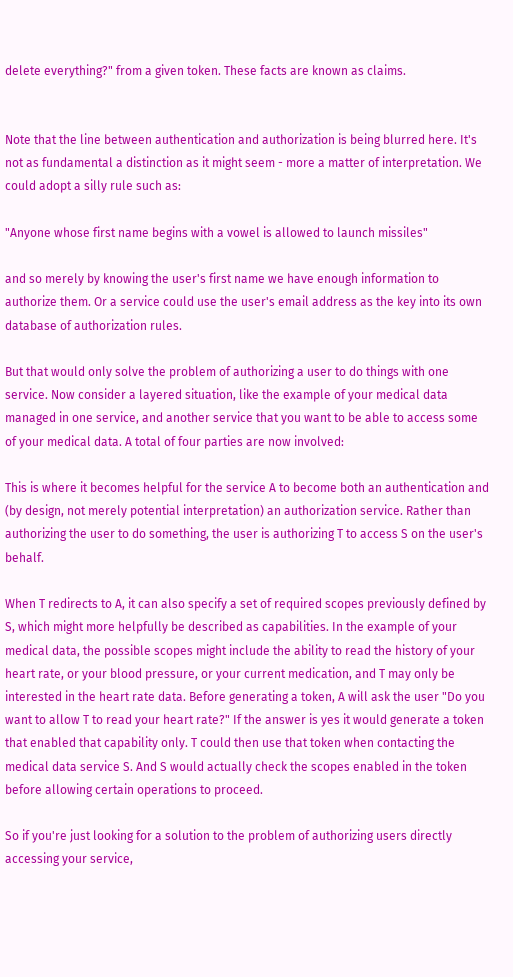delete everything?" from a given token. These facts are known as claims.


Note that the line between authentication and authorization is being blurred here. It's not as fundamental a distinction as it might seem - more a matter of interpretation. We could adopt a silly rule such as:

"Anyone whose first name begins with a vowel is allowed to launch missiles"

and so merely by knowing the user's first name we have enough information to authorize them. Or a service could use the user's email address as the key into its own database of authorization rules.

But that would only solve the problem of authorizing a user to do things with one service. Now consider a layered situation, like the example of your medical data managed in one service, and another service that you want to be able to access some of your medical data. A total of four parties are now involved:

This is where it becomes helpful for the service A to become both an authentication and (by design, not merely potential interpretation) an authorization service. Rather than authorizing the user to do something, the user is authorizing T to access S on the user's behalf.

When T redirects to A, it can also specify a set of required scopes previously defined by S, which might more helpfully be described as capabilities. In the example of your medical data, the possible scopes might include the ability to read the history of your heart rate, or your blood pressure, or your current medication, and T may only be interested in the heart rate data. Before generating a token, A will ask the user "Do you want to allow T to read your heart rate?" If the answer is yes it would generate a token that enabled that capability only. T could then use that token when contacting the medical data service S. And S would actually check the scopes enabled in the token before allowing certain operations to proceed.

So if you're just looking for a solution to the problem of authorizing users directly accessing your service,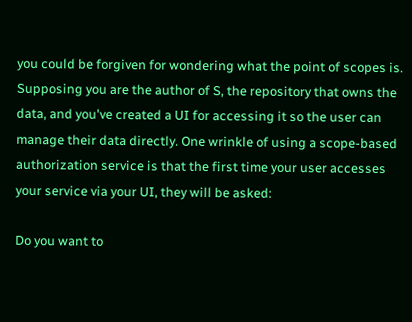you could be forgiven for wondering what the point of scopes is. Supposing you are the author of S, the repository that owns the data, and you've created a UI for accessing it so the user can manage their data directly. One wrinkle of using a scope-based authorization service is that the first time your user accesses your service via your UI, they will be asked:

Do you want to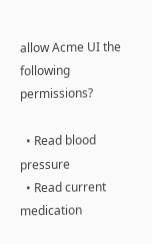allow Acme UI the following permissions?

  • Read blood pressure
  • Read current medication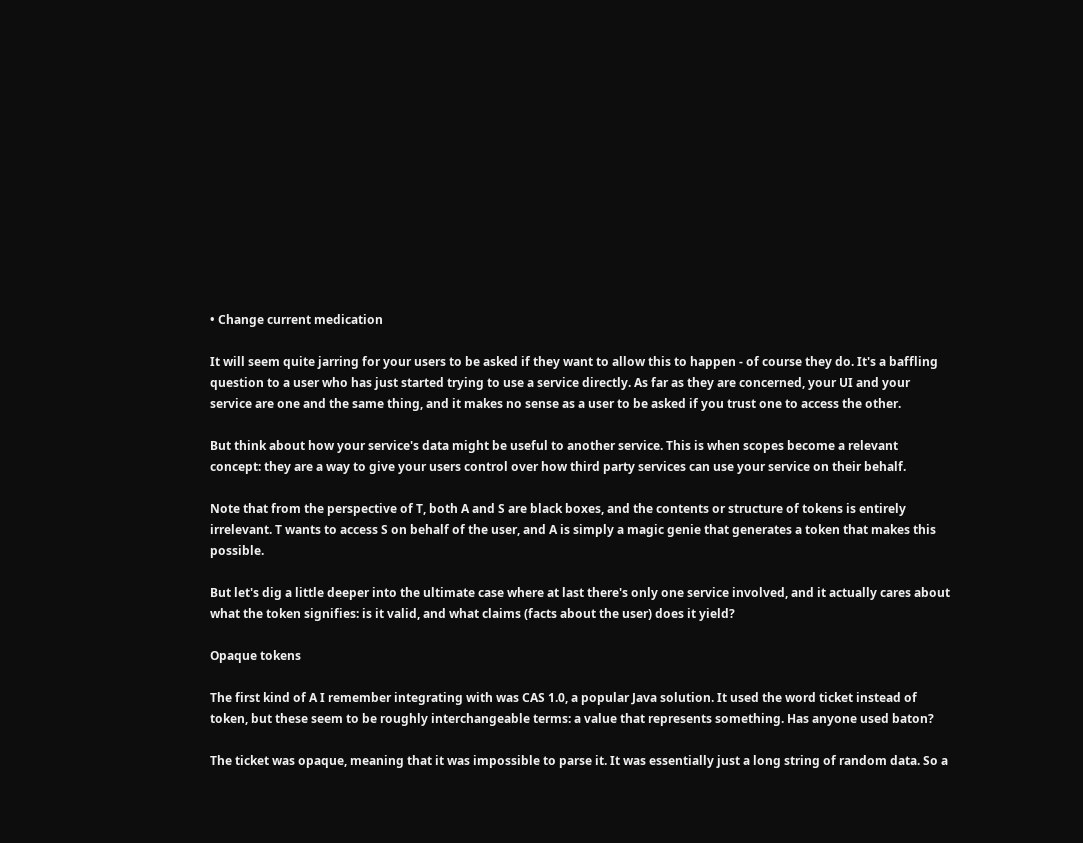• Change current medication

It will seem quite jarring for your users to be asked if they want to allow this to happen - of course they do. It's a baffling question to a user who has just started trying to use a service directly. As far as they are concerned, your UI and your service are one and the same thing, and it makes no sense as a user to be asked if you trust one to access the other.

But think about how your service's data might be useful to another service. This is when scopes become a relevant concept: they are a way to give your users control over how third party services can use your service on their behalf.

Note that from the perspective of T, both A and S are black boxes, and the contents or structure of tokens is entirely irrelevant. T wants to access S on behalf of the user, and A is simply a magic genie that generates a token that makes this possible.

But let's dig a little deeper into the ultimate case where at last there's only one service involved, and it actually cares about what the token signifies: is it valid, and what claims (facts about the user) does it yield?

Opaque tokens

The first kind of A I remember integrating with was CAS 1.0, a popular Java solution. It used the word ticket instead of token, but these seem to be roughly interchangeable terms: a value that represents something. Has anyone used baton?

The ticket was opaque, meaning that it was impossible to parse it. It was essentially just a long string of random data. So a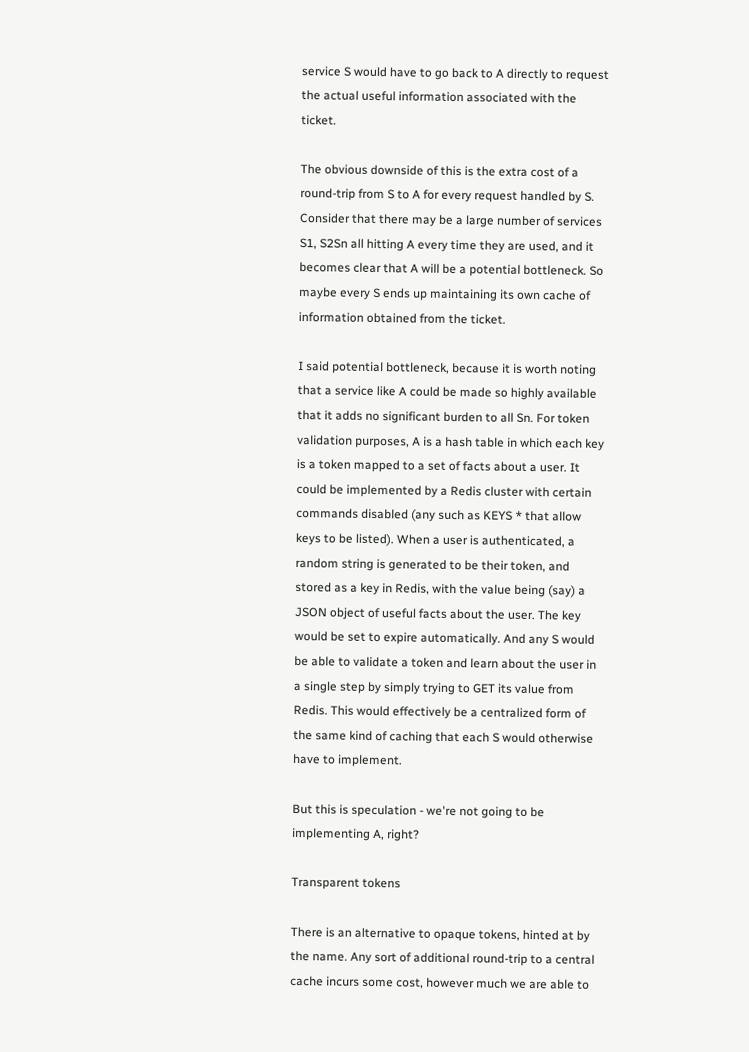service S would have to go back to A directly to request the actual useful information associated with the ticket.

The obvious downside of this is the extra cost of a round-trip from S to A for every request handled by S. Consider that there may be a large number of services S1, S2Sn all hitting A every time they are used, and it becomes clear that A will be a potential bottleneck. So maybe every S ends up maintaining its own cache of information obtained from the ticket.

I said potential bottleneck, because it is worth noting that a service like A could be made so highly available that it adds no significant burden to all Sn. For token validation purposes, A is a hash table in which each key is a token mapped to a set of facts about a user. It could be implemented by a Redis cluster with certain commands disabled (any such as KEYS * that allow keys to be listed). When a user is authenticated, a random string is generated to be their token, and stored as a key in Redis, with the value being (say) a JSON object of useful facts about the user. The key would be set to expire automatically. And any S would be able to validate a token and learn about the user in a single step by simply trying to GET its value from Redis. This would effectively be a centralized form of the same kind of caching that each S would otherwise have to implement.

But this is speculation - we're not going to be implementing A, right?

Transparent tokens

There is an alternative to opaque tokens, hinted at by the name. Any sort of additional round-trip to a central cache incurs some cost, however much we are able to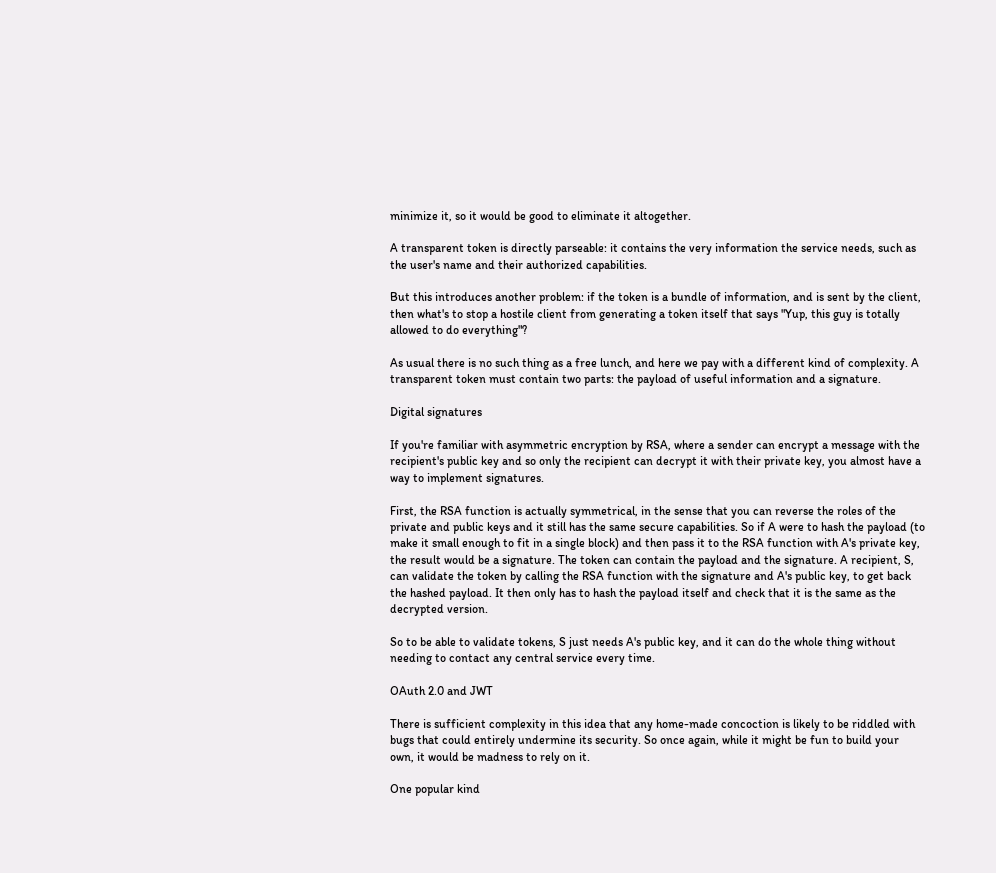minimize it, so it would be good to eliminate it altogether.

A transparent token is directly parseable: it contains the very information the service needs, such as the user's name and their authorized capabilities.

But this introduces another problem: if the token is a bundle of information, and is sent by the client, then what's to stop a hostile client from generating a token itself that says "Yup, this guy is totally allowed to do everything"?

As usual there is no such thing as a free lunch, and here we pay with a different kind of complexity. A transparent token must contain two parts: the payload of useful information and a signature.

Digital signatures

If you're familiar with asymmetric encryption by RSA, where a sender can encrypt a message with the recipient's public key and so only the recipient can decrypt it with their private key, you almost have a way to implement signatures.

First, the RSA function is actually symmetrical, in the sense that you can reverse the roles of the private and public keys and it still has the same secure capabilities. So if A were to hash the payload (to make it small enough to fit in a single block) and then pass it to the RSA function with A's private key, the result would be a signature. The token can contain the payload and the signature. A recipient, S, can validate the token by calling the RSA function with the signature and A's public key, to get back the hashed payload. It then only has to hash the payload itself and check that it is the same as the decrypted version.

So to be able to validate tokens, S just needs A's public key, and it can do the whole thing without needing to contact any central service every time.

OAuth 2.0 and JWT

There is sufficient complexity in this idea that any home-made concoction is likely to be riddled with bugs that could entirely undermine its security. So once again, while it might be fun to build your own, it would be madness to rely on it.

One popular kind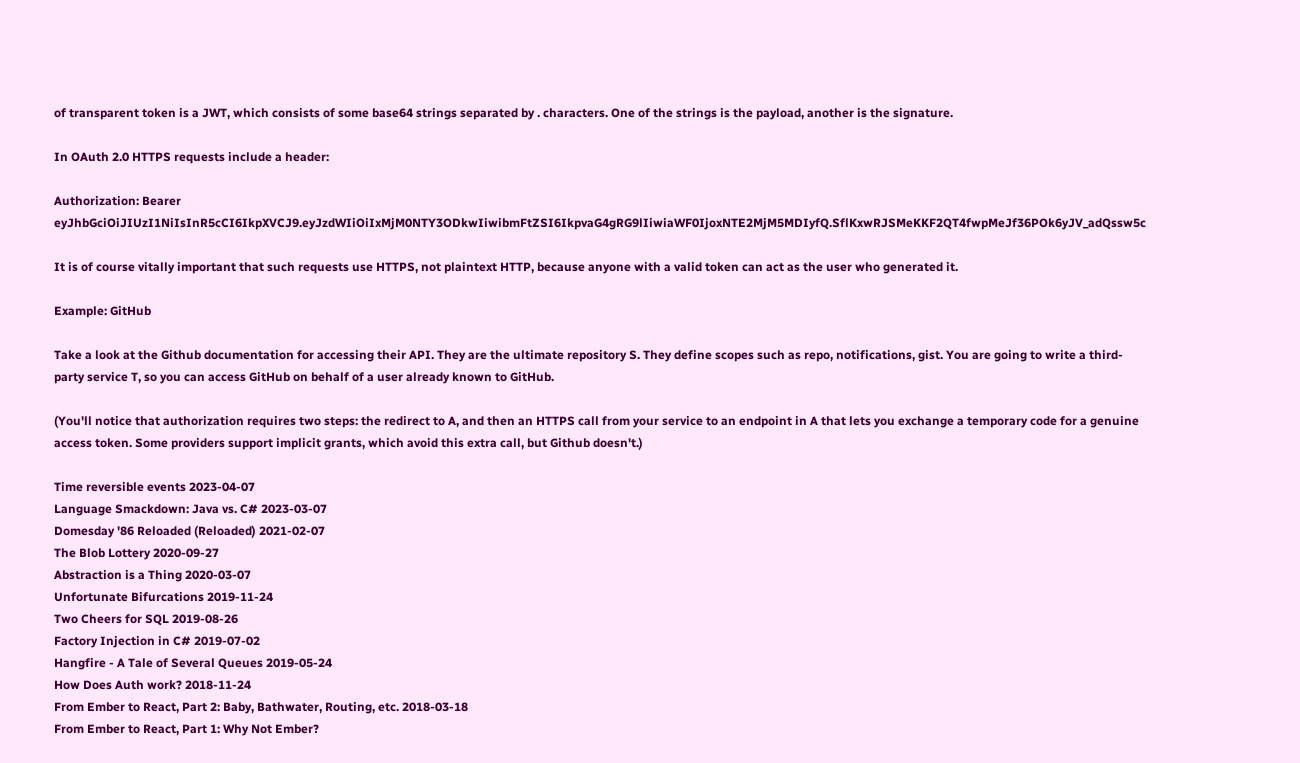of transparent token is a JWT, which consists of some base64 strings separated by . characters. One of the strings is the payload, another is the signature.

In OAuth 2.0 HTTPS requests include a header:

Authorization: Bearer eyJhbGciOiJIUzI1NiIsInR5cCI6IkpXVCJ9.eyJzdWIiOiIxMjM0NTY3ODkwIiwibmFtZSI6IkpvaG4gRG9lIiwiaWF0IjoxNTE2MjM5MDIyfQ.SflKxwRJSMeKKF2QT4fwpMeJf36POk6yJV_adQssw5c

It is of course vitally important that such requests use HTTPS, not plaintext HTTP, because anyone with a valid token can act as the user who generated it.

Example: GitHub

Take a look at the Github documentation for accessing their API. They are the ultimate repository S. They define scopes such as repo, notifications, gist. You are going to write a third-party service T, so you can access GitHub on behalf of a user already known to GitHub.

(You'll notice that authorization requires two steps: the redirect to A, and then an HTTPS call from your service to an endpoint in A that lets you exchange a temporary code for a genuine access token. Some providers support implicit grants, which avoid this extra call, but Github doesn't.)

Time reversible events 2023-04-07
Language Smackdown: Java vs. C# 2023-03-07
Domesday '86 Reloaded (Reloaded) 2021-02-07
The Blob Lottery 2020-09-27
Abstraction is a Thing 2020-03-07
Unfortunate Bifurcations 2019-11-24
Two Cheers for SQL 2019-08-26
Factory Injection in C# 2019-07-02
Hangfire - A Tale of Several Queues 2019-05-24
How Does Auth work? 2018-11-24
From Ember to React, Part 2: Baby, Bathwater, Routing, etc. 2018-03-18
From Ember to React, Part 1: Why Not Ember?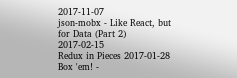2017-11-07
json-mobx - Like React, but for Data (Part 2) 2017-02-15
Redux in Pieces 2017-01-28
Box 'em! -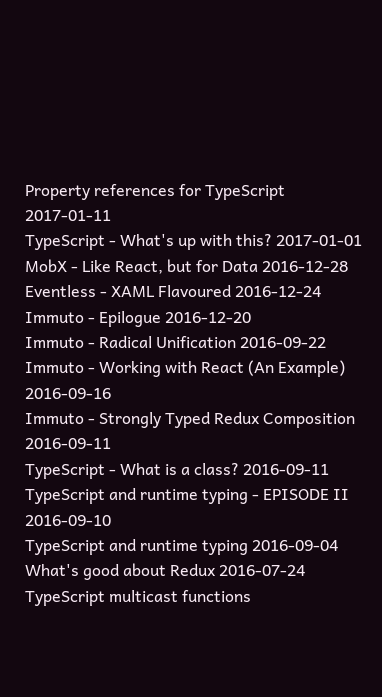Property references for TypeScript 2017-01-11
TypeScript - What's up with this? 2017-01-01
MobX - Like React, but for Data 2016-12-28
Eventless - XAML Flavoured 2016-12-24
Immuto - Epilogue 2016-12-20
Immuto - Radical Unification 2016-09-22
Immuto - Working with React (An Example) 2016-09-16
Immuto - Strongly Typed Redux Composition 2016-09-11
TypeScript - What is a class? 2016-09-11
TypeScript and runtime typing - EPISODE II 2016-09-10
TypeScript and runtime typing 2016-09-04
What's good about Redux 2016-07-24
TypeScript multicast functions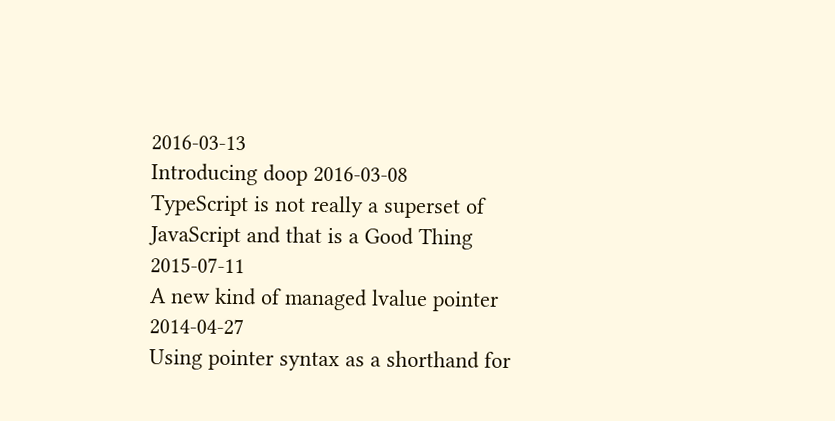2016-03-13
Introducing doop 2016-03-08
TypeScript is not really a superset of JavaScript and that is a Good Thing 2015-07-11
A new kind of managed lvalue pointer 2014-04-27
Using pointer syntax as a shorthand for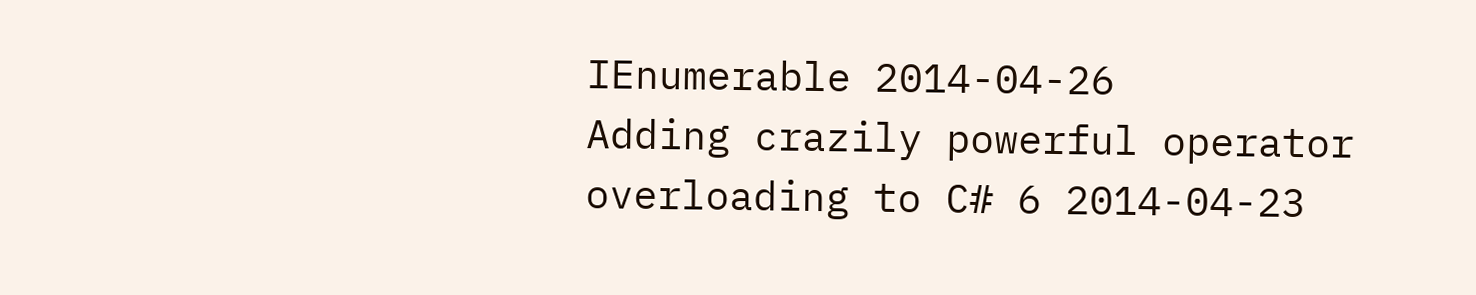IEnumerable 2014-04-26
Adding crazily powerful operator overloading to C# 6 2014-04-23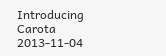Introducing Carota 2013-11-04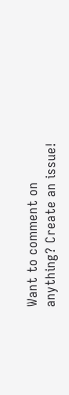Want to comment on anything? Create an issue!